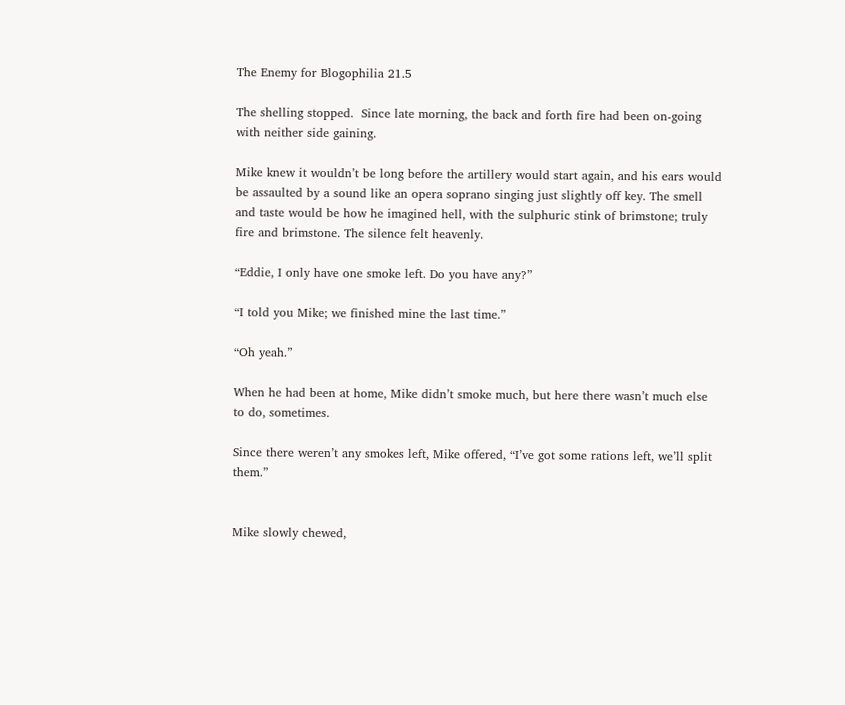The Enemy for Blogophilia 21.5

The shelling stopped.  Since late morning, the back and forth fire had been on-going with neither side gaining.

Mike knew it wouldn’t be long before the artillery would start again, and his ears would be assaulted by a sound like an opera soprano singing just slightly off key. The smell and taste would be how he imagined hell, with the sulphuric stink of brimstone; truly fire and brimstone. The silence felt heavenly.

“Eddie, I only have one smoke left. Do you have any?”

“I told you Mike; we finished mine the last time.”

“Oh yeah.”

When he had been at home, Mike didn’t smoke much, but here there wasn’t much else to do, sometimes.

Since there weren’t any smokes left, Mike offered, “I’ve got some rations left, we’ll split them.”


Mike slowly chewed,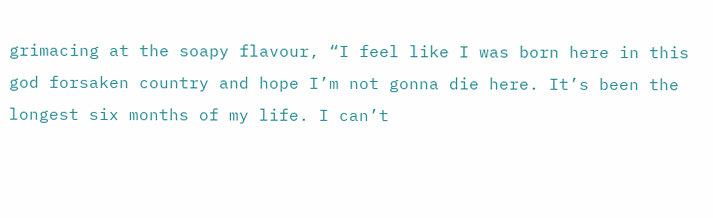grimacing at the soapy flavour, “I feel like I was born here in this god forsaken country and hope I’m not gonna die here. It’s been the longest six months of my life. I can’t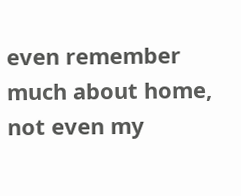even remember much about home, not even my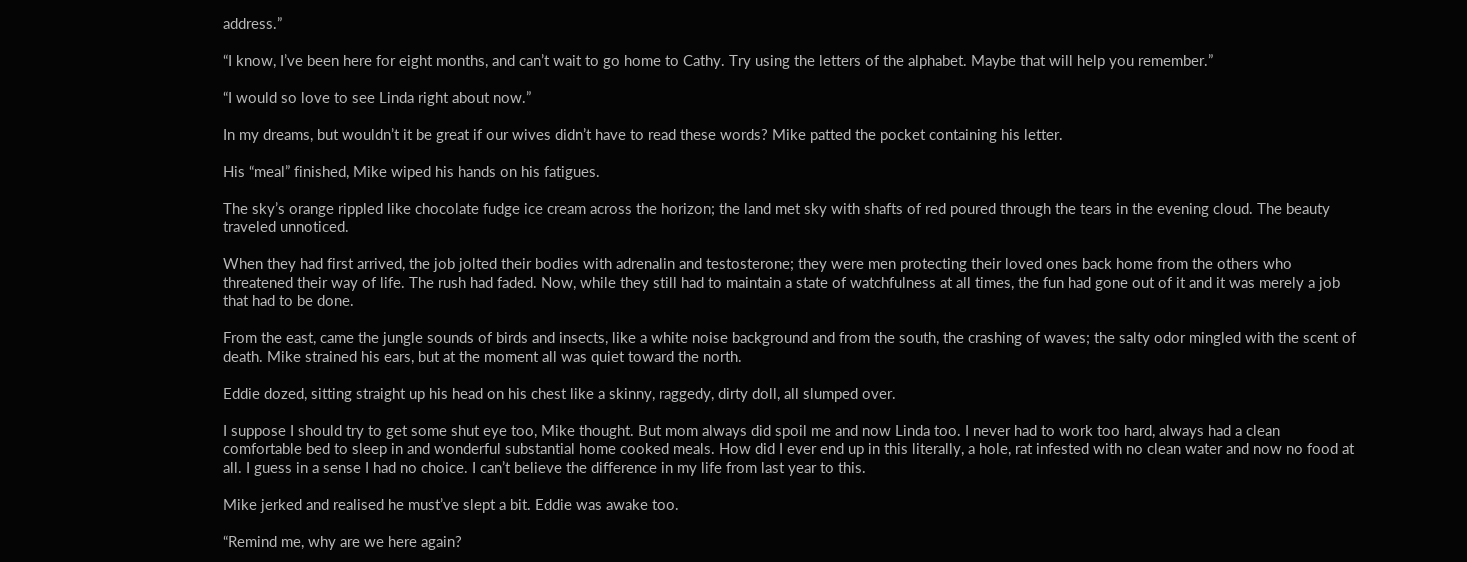address.”

“I know, I’ve been here for eight months, and can’t wait to go home to Cathy. Try using the letters of the alphabet. Maybe that will help you remember.”

“I would so love to see Linda right about now.”

In my dreams, but wouldn’t it be great if our wives didn’t have to read these words? Mike patted the pocket containing his letter.

His “meal” finished, Mike wiped his hands on his fatigues.

The sky’s orange rippled like chocolate fudge ice cream across the horizon; the land met sky with shafts of red poured through the tears in the evening cloud. The beauty traveled unnoticed.

When they had first arrived, the job jolted their bodies with adrenalin and testosterone; they were men protecting their loved ones back home from the others who threatened their way of life. The rush had faded. Now, while they still had to maintain a state of watchfulness at all times, the fun had gone out of it and it was merely a job that had to be done.

From the east, came the jungle sounds of birds and insects, like a white noise background and from the south, the crashing of waves; the salty odor mingled with the scent of death. Mike strained his ears, but at the moment all was quiet toward the north.

Eddie dozed, sitting straight up his head on his chest like a skinny, raggedy, dirty doll, all slumped over.

I suppose I should try to get some shut eye too, Mike thought. But mom always did spoil me and now Linda too. I never had to work too hard, always had a clean comfortable bed to sleep in and wonderful substantial home cooked meals. How did I ever end up in this literally, a hole, rat infested with no clean water and now no food at all. I guess in a sense I had no choice. I can’t believe the difference in my life from last year to this.

Mike jerked and realised he must’ve slept a bit. Eddie was awake too.

“Remind me, why are we here again?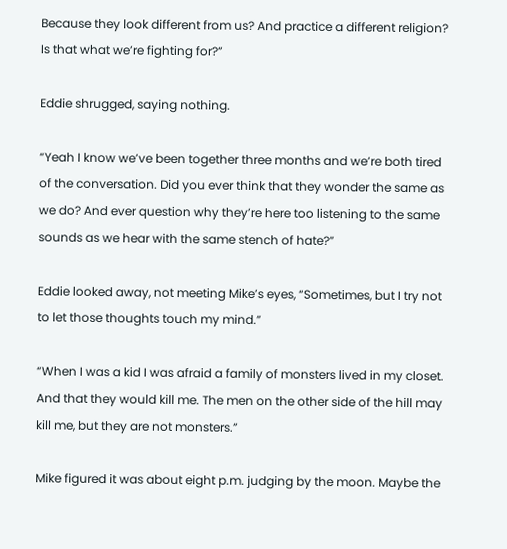Because they look different from us? And practice a different religion? Is that what we’re fighting for?”

Eddie shrugged, saying nothing.

“Yeah I know we’ve been together three months and we’re both tired of the conversation. Did you ever think that they wonder the same as we do? And ever question why they’re here too listening to the same sounds as we hear with the same stench of hate?”

Eddie looked away, not meeting Mike’s eyes, “Sometimes, but I try not to let those thoughts touch my mind.”

“When I was a kid I was afraid a family of monsters lived in my closet. And that they would kill me. The men on the other side of the hill may kill me, but they are not monsters.”

Mike figured it was about eight p.m. judging by the moon. Maybe the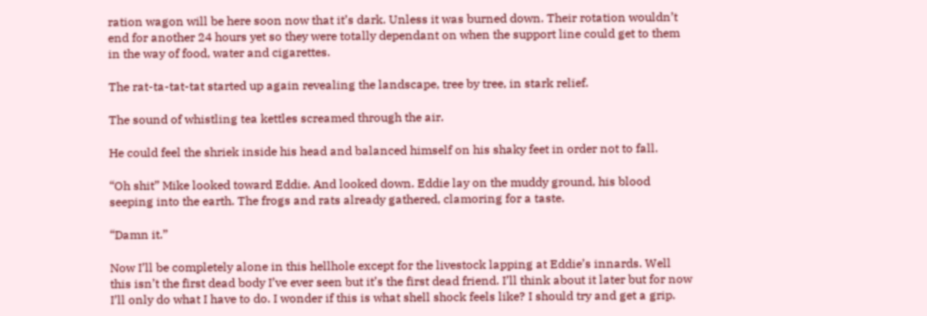ration wagon will be here soon now that it’s dark. Unless it was burned down. Their rotation wouldn’t end for another 24 hours yet so they were totally dependant on when the support line could get to them in the way of food, water and cigarettes.

The rat-ta-tat-tat started up again revealing the landscape, tree by tree, in stark relief.

The sound of whistling tea kettles screamed through the air.

He could feel the shriek inside his head and balanced himself on his shaky feet in order not to fall.

“Oh shit” Mike looked toward Eddie. And looked down. Eddie lay on the muddy ground, his blood seeping into the earth. The frogs and rats already gathered, clamoring for a taste.

“Damn it.”

Now I’ll be completely alone in this hellhole except for the livestock lapping at Eddie’s innards. Well this isn’t the first dead body I’ve ever seen but it’s the first dead friend. I’ll think about it later but for now I’ll only do what I have to do. I wonder if this is what shell shock feels like? I should try and get a grip.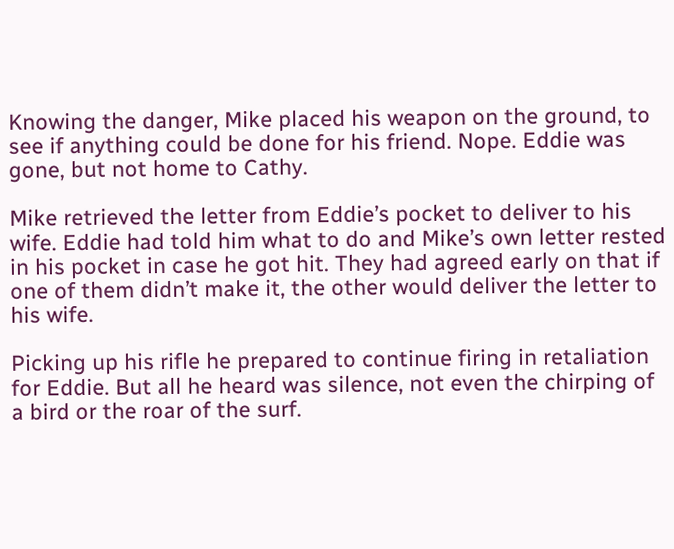Knowing the danger, Mike placed his weapon on the ground, to see if anything could be done for his friend. Nope. Eddie was gone, but not home to Cathy.

Mike retrieved the letter from Eddie’s pocket to deliver to his wife. Eddie had told him what to do and Mike’s own letter rested in his pocket in case he got hit. They had agreed early on that if one of them didn’t make it, the other would deliver the letter to his wife.

Picking up his rifle he prepared to continue firing in retaliation for Eddie. But all he heard was silence, not even the chirping of a bird or the roar of the surf.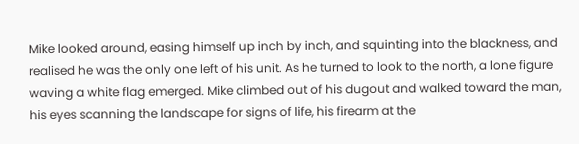Mike looked around, easing himself up inch by inch, and squinting into the blackness, and realised he was the only one left of his unit. As he turned to look to the north, a lone figure waving a white flag emerged. Mike climbed out of his dugout and walked toward the man, his eyes scanning the landscape for signs of life, his firearm at the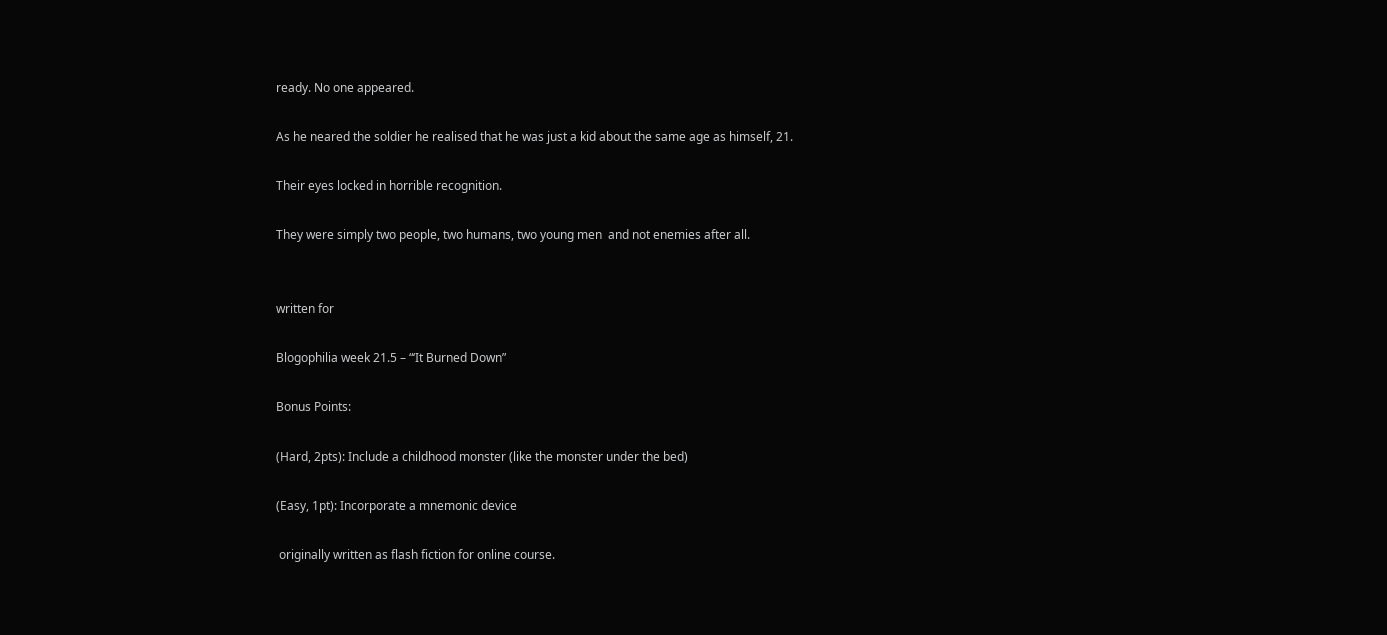ready. No one appeared.

As he neared the soldier he realised that he was just a kid about the same age as himself, 21.

Their eyes locked in horrible recognition.

They were simply two people, two humans, two young men  and not enemies after all.


written for

Blogophilia week 21.5 – “‘It Burned Down”

Bonus Points:

(Hard, 2pts): Include a childhood monster (like the monster under the bed)

(Easy, 1pt): Incorporate a mnemonic device

 originally written as flash fiction for online course.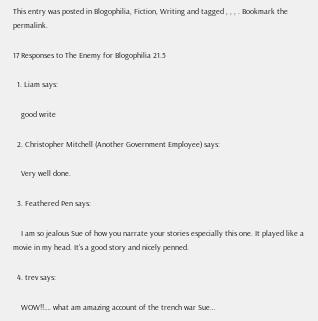This entry was posted in Blogophilia, Fiction, Writing and tagged , , , . Bookmark the permalink.

17 Responses to The Enemy for Blogophilia 21.5

  1. Liam says:

    good write

  2. Christopher Mitchell (Another Government Employee) says:

    Very well done.

  3. Feathered Pen says:

    I am so jealous Sue of how you narrate your stories especially this one. It played like a movie in my head. It’s a good story and nicely penned.

  4. trev says:

    WOW!!…. what am amazing account of the trench war Sue…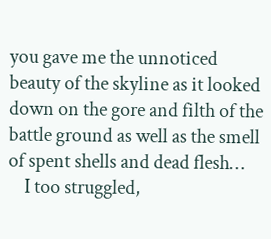you gave me the unnoticed beauty of the skyline as it looked down on the gore and filth of the battle ground as well as the smell of spent shells and dead flesh…
    I too struggled,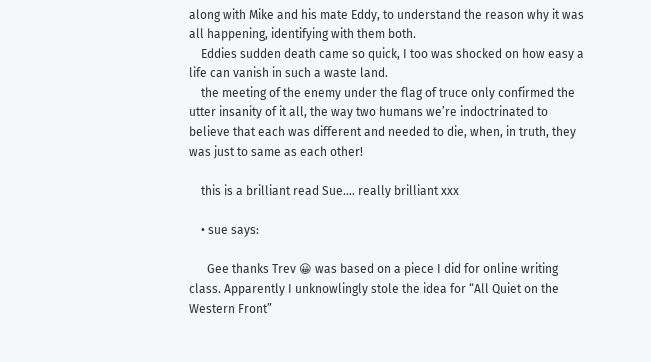along with Mike and his mate Eddy, to understand the reason why it was all happening, identifying with them both.
    Eddies sudden death came so quick, I too was shocked on how easy a life can vanish in such a waste land.
    the meeting of the enemy under the flag of truce only confirmed the utter insanity of it all, the way two humans we’re indoctrinated to believe that each was different and needed to die, when, in truth, they was just to same as each other!

    this is a brilliant read Sue…. really brilliant xxx

    • sue says:

      Gee thanks Trev 😀 was based on a piece I did for online writing class. Apparently I unknowlingly stole the idea for “All Quiet on the Western Front”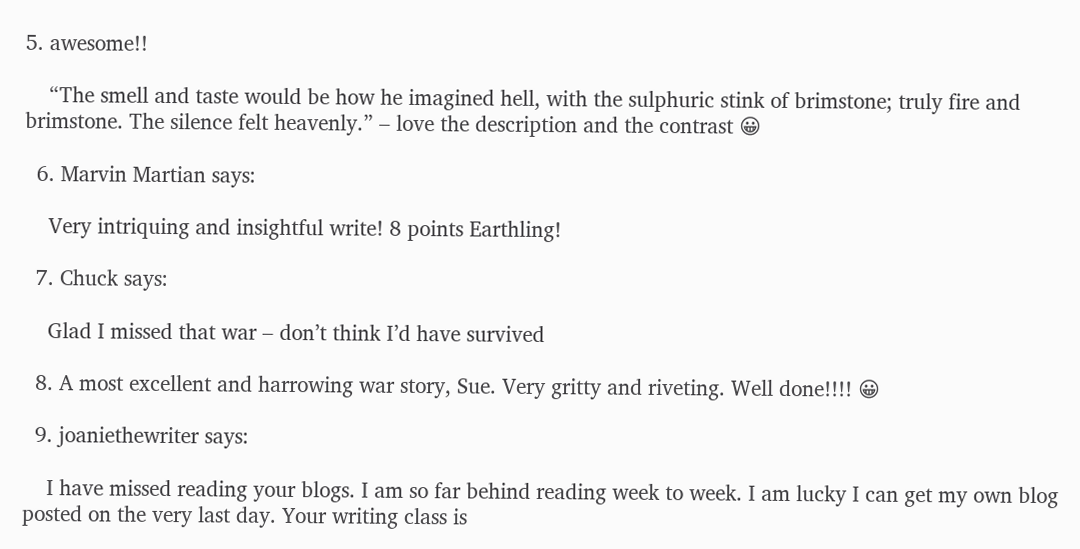5. awesome!!

    “The smell and taste would be how he imagined hell, with the sulphuric stink of brimstone; truly fire and brimstone. The silence felt heavenly.” – love the description and the contrast 😀

  6. Marvin Martian says:

    Very intriquing and insightful write! 8 points Earthling!

  7. Chuck says:

    Glad I missed that war – don’t think I’d have survived

  8. A most excellent and harrowing war story, Sue. Very gritty and riveting. Well done!!!! 😀

  9. joaniethewriter says:

    I have missed reading your blogs. I am so far behind reading week to week. I am lucky I can get my own blog posted on the very last day. Your writing class is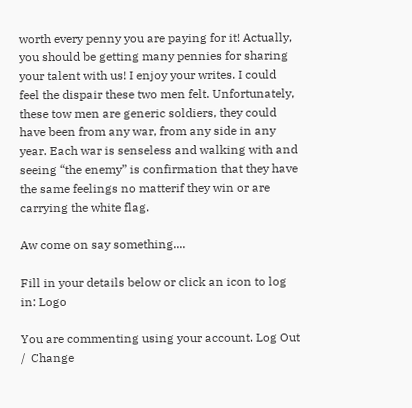worth every penny you are paying for it! Actually, you should be getting many pennies for sharing your talent with us! I enjoy your writes. I could feel the dispair these two men felt. Unfortunately, these tow men are generic soldiers, they could have been from any war, from any side in any year. Each war is senseless and walking with and seeing “the enemy” is confirmation that they have the same feelings no matterif they win or are carrying the white flag.

Aw come on say something....

Fill in your details below or click an icon to log in: Logo

You are commenting using your account. Log Out /  Change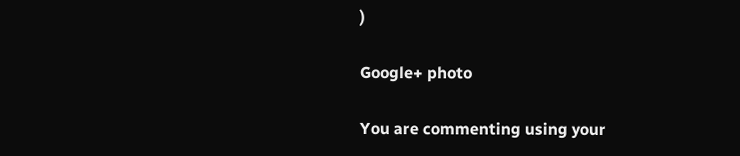)

Google+ photo

You are commenting using your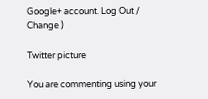Google+ account. Log Out /  Change )

Twitter picture

You are commenting using your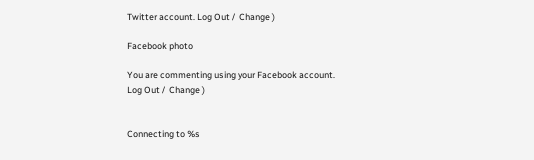Twitter account. Log Out /  Change )

Facebook photo

You are commenting using your Facebook account. Log Out /  Change )


Connecting to %s